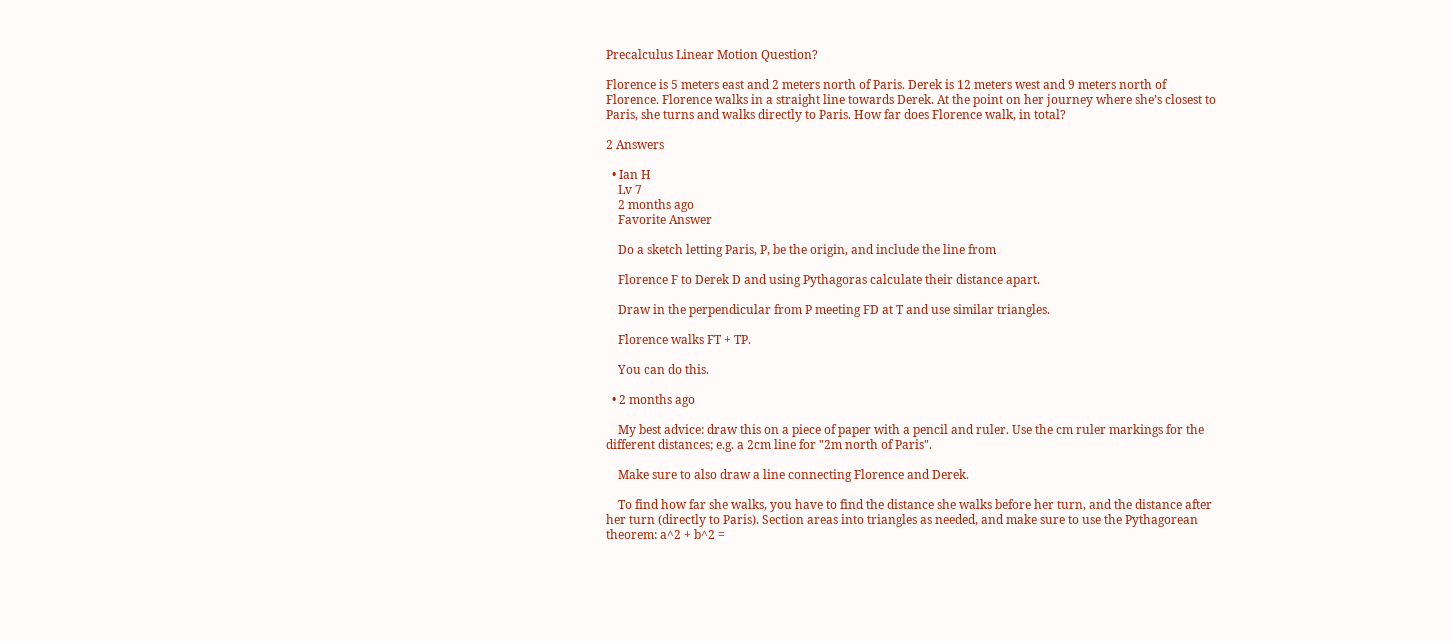Precalculus Linear Motion Question?

Florence is 5 meters east and 2 meters north of Paris. Derek is 12 meters west and 9 meters north of Florence. Florence walks in a straight line towards Derek. At the point on her journey where she’s closest to Paris, she turns and walks directly to Paris. How far does Florence walk, in total?

2 Answers

  • Ian H
    Lv 7
    2 months ago
    Favorite Answer

    Do a sketch letting Paris, P, be the origin, and include the line from

    Florence F to Derek D and using Pythagoras calculate their distance apart.

    Draw in the perpendicular from P meeting FD at T and use similar triangles.

    Florence walks FT + TP.

    You can do this.

  • 2 months ago

    My best advice: draw this on a piece of paper with a pencil and ruler. Use the cm ruler markings for the different distances; e.g. a 2cm line for "2m north of Paris".

    Make sure to also draw a line connecting Florence and Derek.

    To find how far she walks, you have to find the distance she walks before her turn, and the distance after her turn (directly to Paris). Section areas into triangles as needed, and make sure to use the Pythagorean theorem: a^2 + b^2 =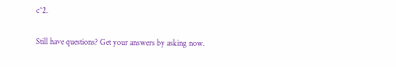c^2.

Still have questions? Get your answers by asking now.